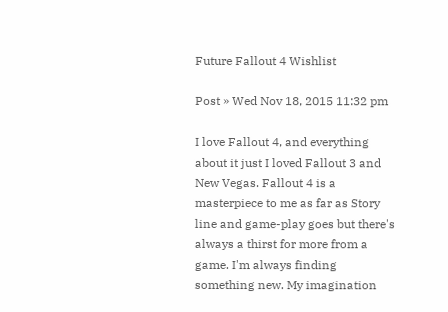Future Fallout 4 Wishlist

Post » Wed Nov 18, 2015 11:32 pm

I love Fallout 4, and everything about it just I loved Fallout 3 and New Vegas. Fallout 4 is a masterpiece to me as far as Story line and game-play goes but there's always a thirst for more from a game. I'm always finding something new. My imagination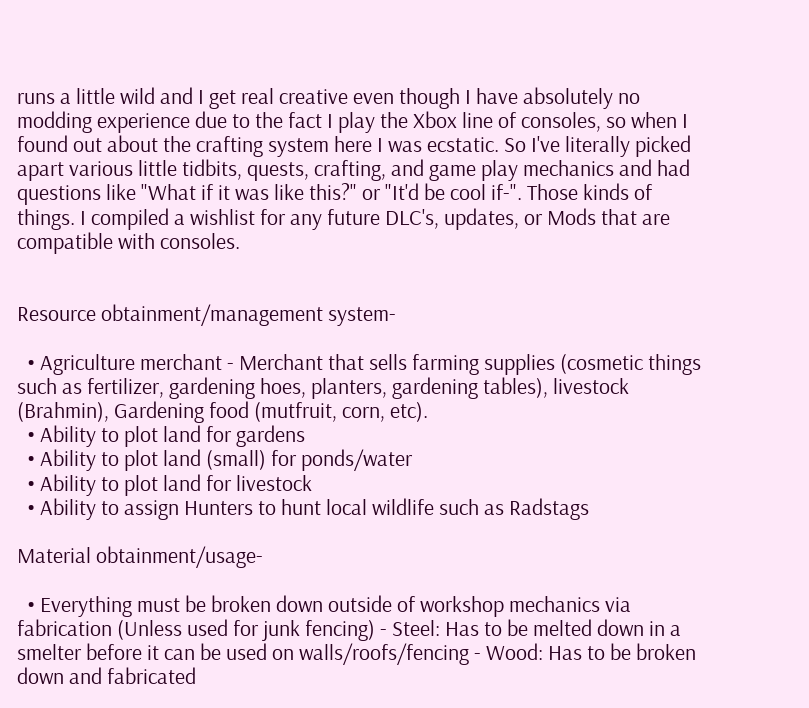runs a little wild and I get real creative even though I have absolutely no modding experience due to the fact I play the Xbox line of consoles, so when I found out about the crafting system here I was ecstatic. So I've literally picked apart various little tidbits, quests, crafting, and game play mechanics and had questions like "What if it was like this?" or "It'd be cool if-". Those kinds of things. I compiled a wishlist for any future DLC's, updates, or Mods that are compatible with consoles.


Resource obtainment/management system-

  • Agriculture merchant - Merchant that sells farming supplies (cosmetic things such as fertilizer, gardening hoes, planters, gardening tables), livestock (Brahmin), Gardening food (mutfruit, corn, etc).
  • Ability to plot land for gardens
  • Ability to plot land (small) for ponds/water
  • Ability to plot land for livestock
  • Ability to assign Hunters to hunt local wildlife such as Radstags

Material obtainment/usage-

  • Everything must be broken down outside of workshop mechanics via fabrication (Unless used for junk fencing) - Steel: Has to be melted down in a smelter before it can be used on walls/roofs/fencing - Wood: Has to be broken down and fabricated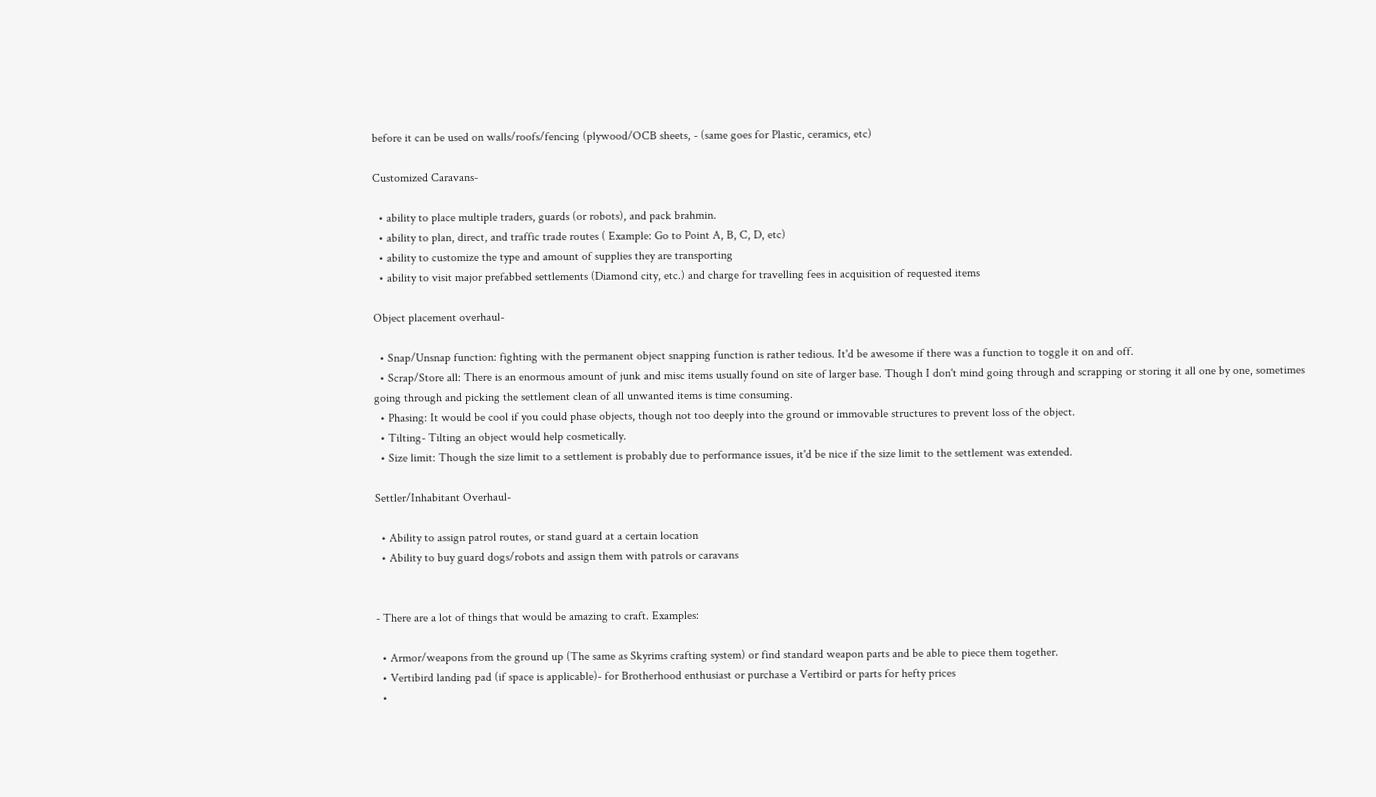before it can be used on walls/roofs/fencing (plywood/OCB sheets, - (same goes for Plastic, ceramics, etc)

Customized Caravans-

  • ability to place multiple traders, guards (or robots), and pack brahmin.
  • ability to plan, direct, and traffic trade routes ( Example: Go to Point A, B, C, D, etc)
  • ability to customize the type and amount of supplies they are transporting
  • ability to visit major prefabbed settlements (Diamond city, etc.) and charge for travelling fees in acquisition of requested items

Object placement overhaul-

  • Snap/Unsnap function: fighting with the permanent object snapping function is rather tedious. It'd be awesome if there was a function to toggle it on and off.
  • Scrap/Store all: There is an enormous amount of junk and misc items usually found on site of larger base. Though I don't mind going through and scrapping or storing it all one by one, sometimes going through and picking the settlement clean of all unwanted items is time consuming.
  • Phasing: It would be cool if you could phase objects, though not too deeply into the ground or immovable structures to prevent loss of the object.
  • Tilting- Tilting an object would help cosmetically.
  • Size limit: Though the size limit to a settlement is probably due to performance issues, it'd be nice if the size limit to the settlement was extended.

Settler/Inhabitant Overhaul-

  • Ability to assign patrol routes, or stand guard at a certain location
  • Ability to buy guard dogs/robots and assign them with patrols or caravans


- There are a lot of things that would be amazing to craft. Examples:

  • Armor/weapons from the ground up (The same as Skyrims crafting system) or find standard weapon parts and be able to piece them together.
  • Vertibird landing pad (if space is applicable)- for Brotherhood enthusiast or purchase a Vertibird or parts for hefty prices
  •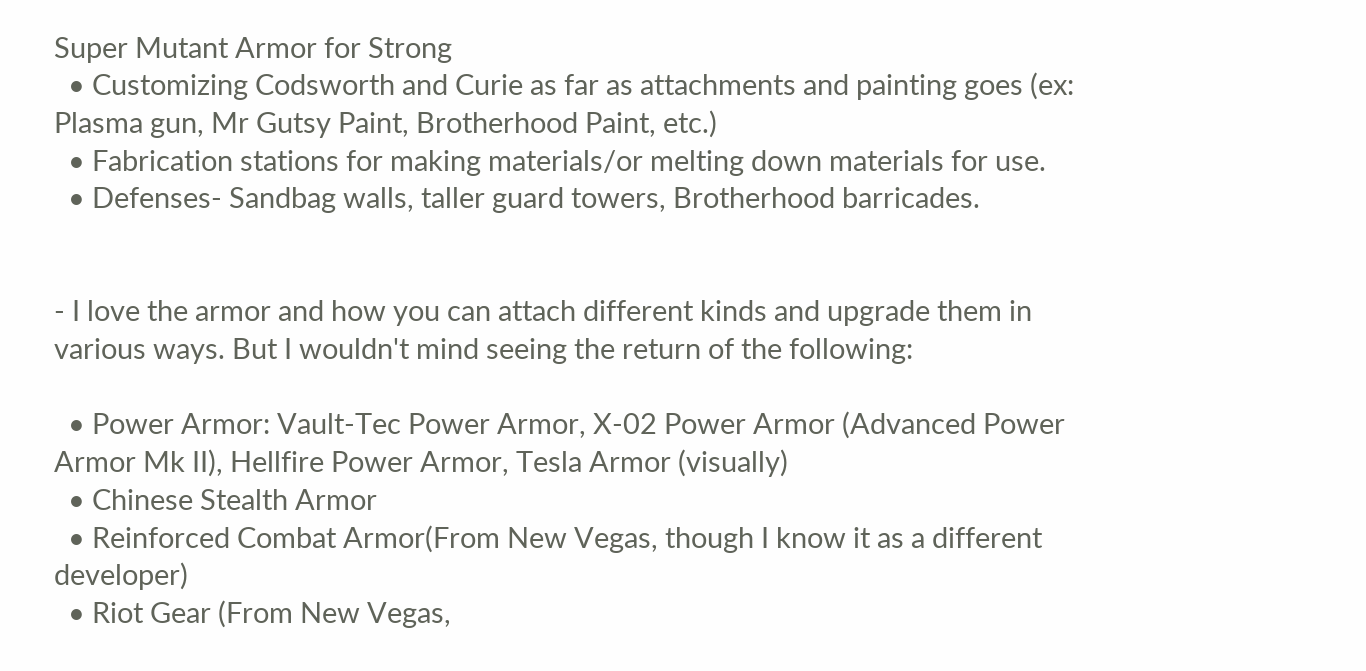Super Mutant Armor for Strong
  • Customizing Codsworth and Curie as far as attachments and painting goes (ex: Plasma gun, Mr Gutsy Paint, Brotherhood Paint, etc.)
  • Fabrication stations for making materials/or melting down materials for use.
  • Defenses- Sandbag walls, taller guard towers, Brotherhood barricades.


- I love the armor and how you can attach different kinds and upgrade them in various ways. But I wouldn't mind seeing the return of the following:

  • Power Armor: Vault-Tec Power Armor, X-02 Power Armor (Advanced Power Armor Mk II), Hellfire Power Armor, Tesla Armor (visually)
  • Chinese Stealth Armor
  • Reinforced Combat Armor(From New Vegas, though I know it as a different developer)
  • Riot Gear (From New Vegas,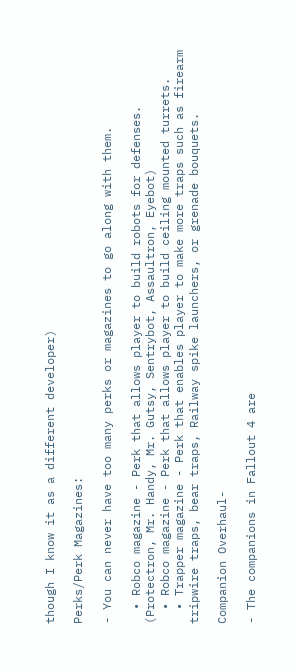though I know it as a different developer)

Perks/Perk Magazines:

- You can never have too many perks or magazines to go along with them.

  • Robco magazine - Perk that allows player to build robots for defenses. (Protectron, Mr. Handy, Mr. Gutsy, Sentrybot, Assaultron, Eyebot)
  • Robco magazine - Perk that allows player to build ceiling mounted turrets.
  • Trapper magazine - Perk that enables player to make more traps such as firearm tripwire traps, bear traps, Railway spike launchers, or grenade bouquets.

Companion Overhaul-

- The companions in Fallout 4 are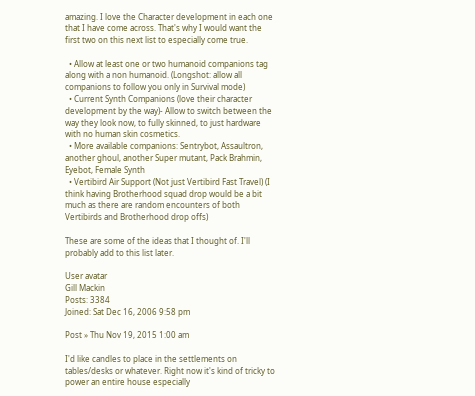amazing. I love the Character development in each one that I have come across. That's why I would want the first two on this next list to especially come true.

  • Allow at least one or two humanoid companions tag along with a non humanoid. (Longshot: allow all companions to follow you only in Survival mode)
  • Current Synth Companions (love their character development by the way)- Allow to switch between the way they look now, to fully skinned, to just hardware with no human skin cosmetics.
  • More available companions: Sentrybot, Assaultron, another ghoul, another Super mutant, Pack Brahmin, Eyebot, Female Synth
  • Vertibird Air Support (Not just Vertibird Fast Travel) (I think having Brotherhood squad drop would be a bit much as there are random encounters of both Vertibirds and Brotherhood drop offs)

These are some of the ideas that I thought of. I'll probably add to this list later.

User avatar
Gill Mackin
Posts: 3384
Joined: Sat Dec 16, 2006 9:58 pm

Post » Thu Nov 19, 2015 1:00 am

I'd like candles to place in the settlements on tables/desks or whatever. Right now it's kind of tricky to power an entire house especially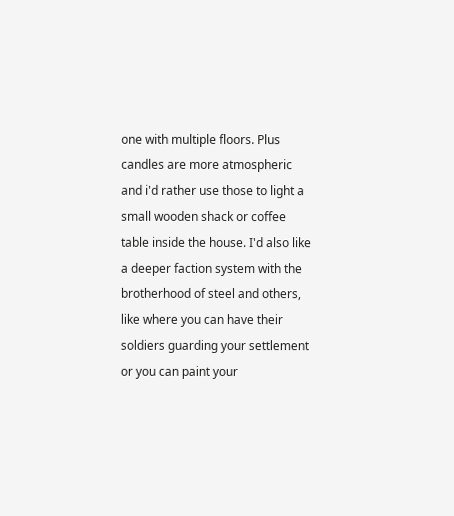one with multiple floors. Plus candles are more atmospheric and i'd rather use those to light a small wooden shack or coffee table inside the house. I'd also like a deeper faction system with the brotherhood of steel and others, like where you can have their soldiers guarding your settlement or you can paint your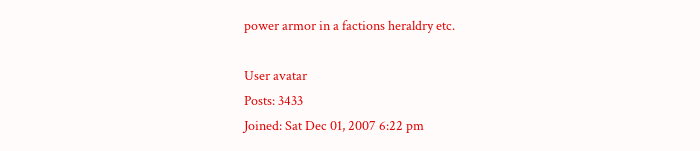power armor in a factions heraldry etc.

User avatar
Posts: 3433
Joined: Sat Dec 01, 2007 6:22 pm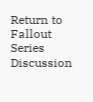Return to Fallout Series Discussion